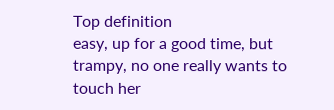Top definition
easy, up for a good time, but trampy, no one really wants to touch her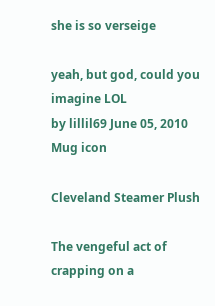she is so verseige

yeah, but god, could you imagine LOL
by lillil69 June 05, 2010
Mug icon

Cleveland Steamer Plush

The vengeful act of crapping on a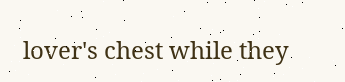lover's chest while they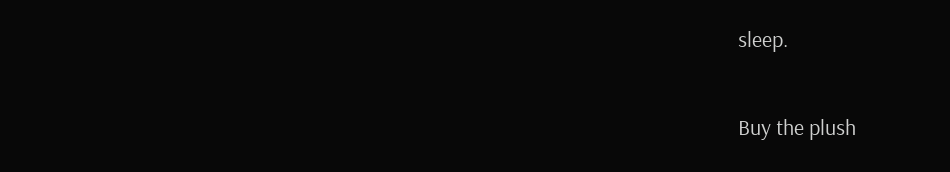sleep.

Buy the plush